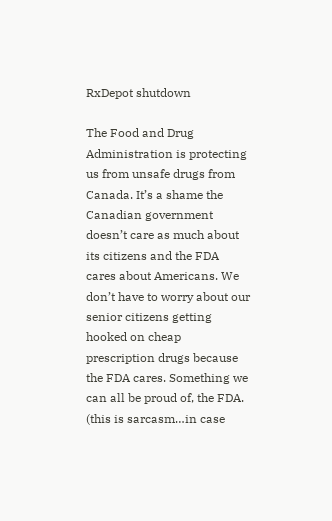RxDepot shutdown

The Food and Drug Administration is protecting us from unsafe drugs from Canada. It’s a shame the Canadian government doesn’t care as much about its citizens and the FDA cares about Americans. We don’t have to worry about our senior citizens getting hooked on cheap prescription drugs because the FDA cares. Something we can all be proud of, the FDA. (this is sarcasm…in case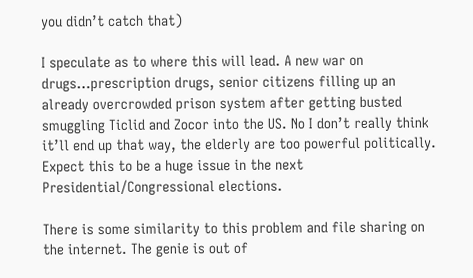you didn’t catch that)

I speculate as to where this will lead. A new war on drugs…prescription drugs, senior citizens filling up an already overcrowded prison system after getting busted smuggling Ticlid and Zocor into the US. No I don’t really think it’ll end up that way, the elderly are too powerful politically. Expect this to be a huge issue in the next Presidential/Congressional elections.

There is some similarity to this problem and file sharing on the internet. The genie is out of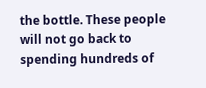the bottle. These people will not go back to spending hundreds of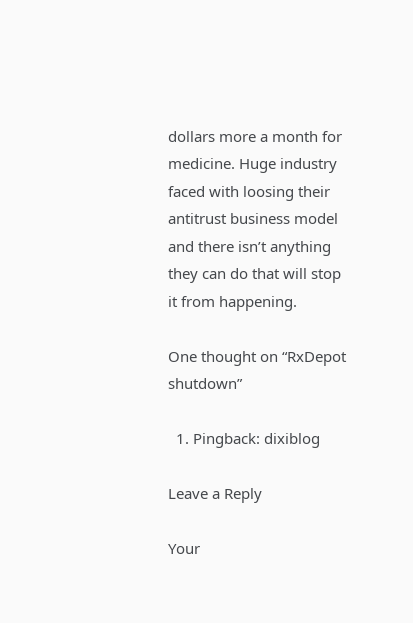dollars more a month for medicine. Huge industry faced with loosing their antitrust business model and there isn’t anything they can do that will stop it from happening.

One thought on “RxDepot shutdown”

  1. Pingback: dixiblog

Leave a Reply

Your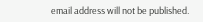email address will not be published.